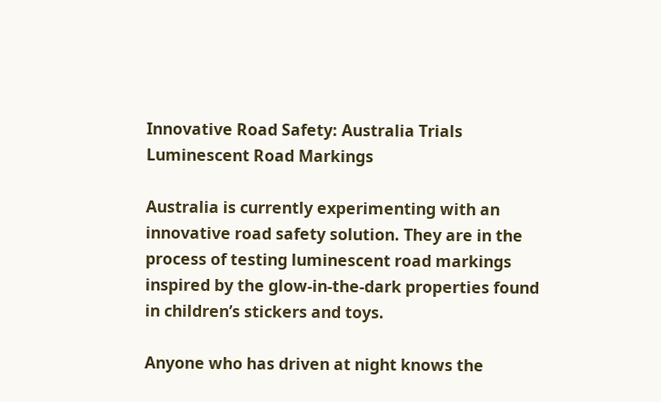Innovative Road Safety: Australia Trials Luminescent Road Markings

Australia is currently experimenting with an innovative road safety solution. They are in the process of testing luminescent road markings inspired by the glow-in-the-dark properties found in children’s stickers and toys.

Anyone who has driven at night knows the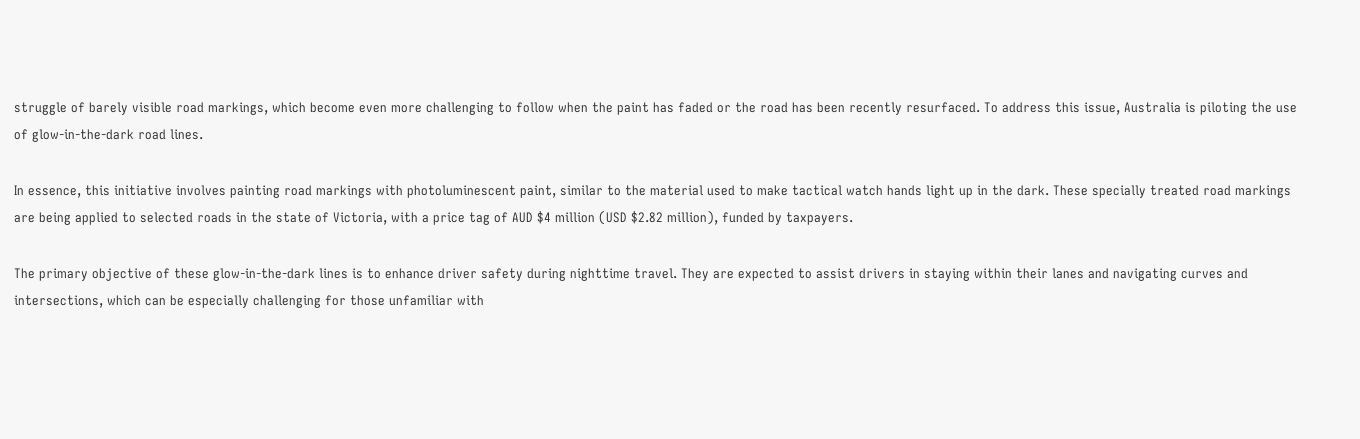struggle of barely visible road markings, which become even more challenging to follow when the paint has faded or the road has been recently resurfaced. To address this issue, Australia is piloting the use of glow-in-the-dark road lines.

In essence, this initiative involves painting road markings with photoluminescent paint, similar to the material used to make tactical watch hands light up in the dark. These specially treated road markings are being applied to selected roads in the state of Victoria, with a price tag of AUD $4 million (USD $2.82 million), funded by taxpayers.

The primary objective of these glow-in-the-dark lines is to enhance driver safety during nighttime travel. They are expected to assist drivers in staying within their lanes and navigating curves and intersections, which can be especially challenging for those unfamiliar with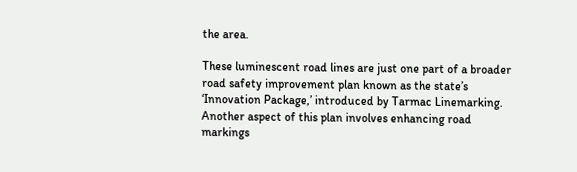the area.

These luminescent road lines are just one part of a broader road safety improvement plan known as the state’s ‘Innovation Package,’ introduced by Tarmac Linemarking. Another aspect of this plan involves enhancing road markings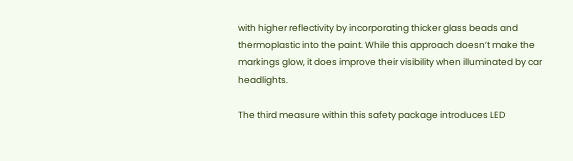with higher reflectivity by incorporating thicker glass beads and thermoplastic into the paint. While this approach doesn’t make the markings glow, it does improve their visibility when illuminated by car headlights.

The third measure within this safety package introduces LED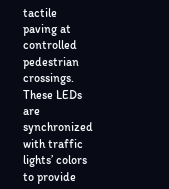tactile paving at controlled pedestrian crossings. These LEDs are synchronized with traffic lights’ colors to provide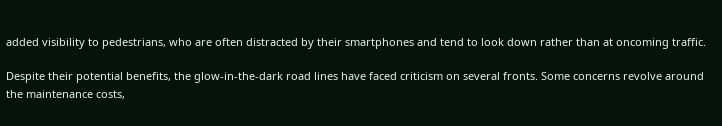added visibility to pedestrians, who are often distracted by their smartphones and tend to look down rather than at oncoming traffic.

Despite their potential benefits, the glow-in-the-dark road lines have faced criticism on several fronts. Some concerns revolve around the maintenance costs,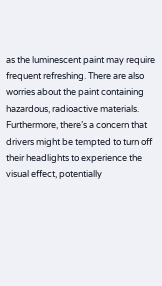as the luminescent paint may require frequent refreshing. There are also worries about the paint containing hazardous, radioactive materials. Furthermore, there’s a concern that drivers might be tempted to turn off their headlights to experience the visual effect, potentially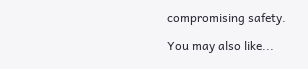compromising safety.

You may also like...